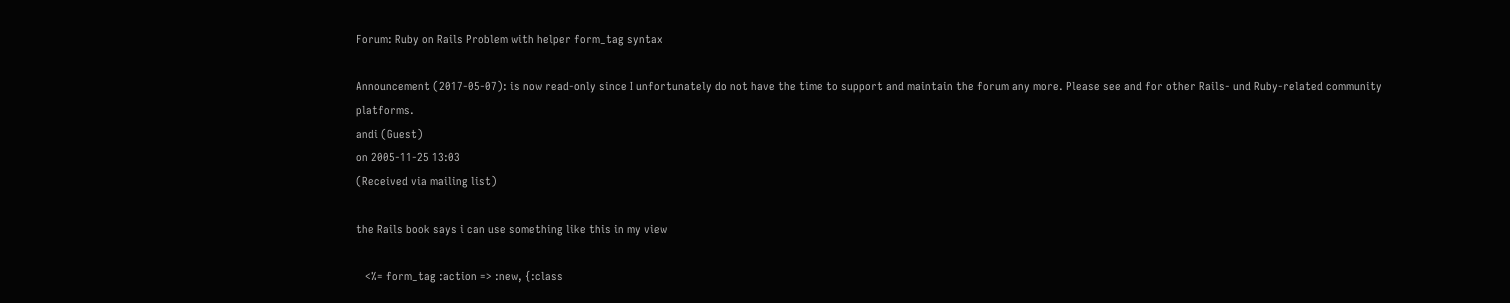Forum: Ruby on Rails Problem with helper form_tag syntax

Announcement (2017-05-07): is now read-only since I unfortunately do not have the time to support and maintain the forum any more. Please see and for other Rails- und Ruby-related community platforms.
andi (Guest)
on 2005-11-25 13:03
(Received via mailing list)

the Rails book says i can use something like this in my view

   <%= form_tag :action => :new, {:class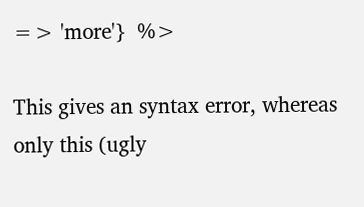=> 'more'}  %>

This gives an syntax error, whereas only this (ugly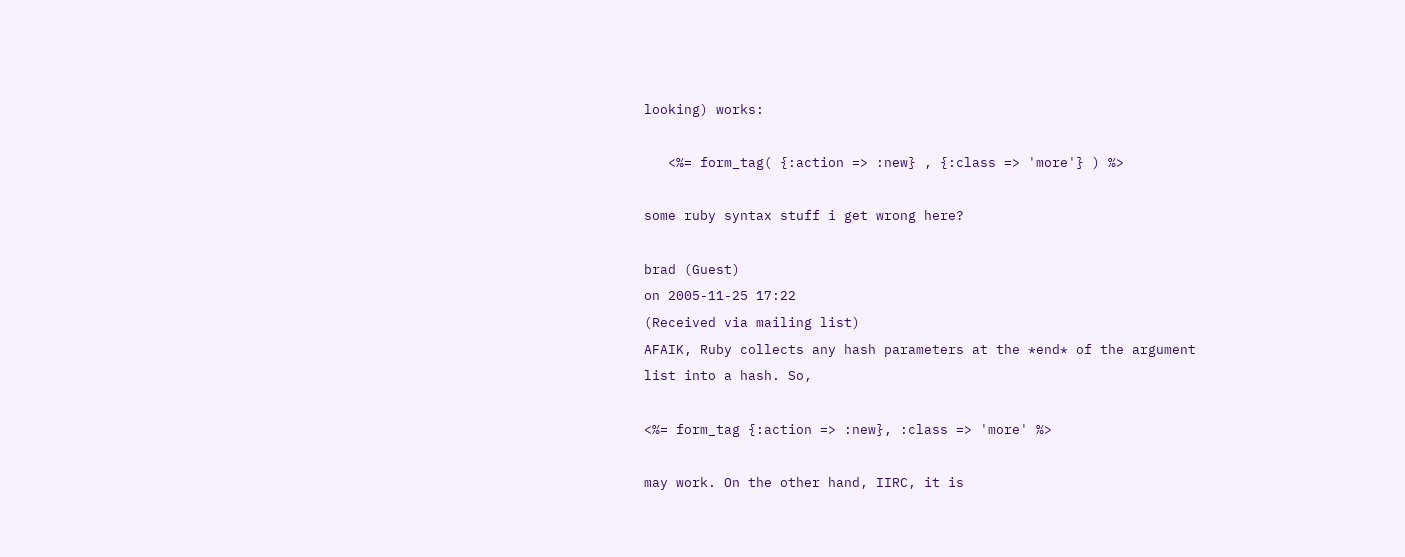looking) works:

   <%= form_tag( {:action => :new} , {:class => 'more'} ) %>

some ruby syntax stuff i get wrong here?

brad (Guest)
on 2005-11-25 17:22
(Received via mailing list)
AFAIK, Ruby collects any hash parameters at the *end* of the argument
list into a hash. So,

<%= form_tag {:action => :new}, :class => 'more' %>

may work. On the other hand, IIRC, it is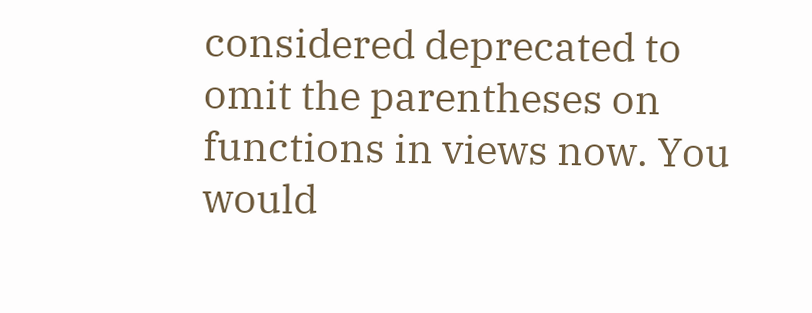considered deprecated to
omit the parentheses on functions in views now. You would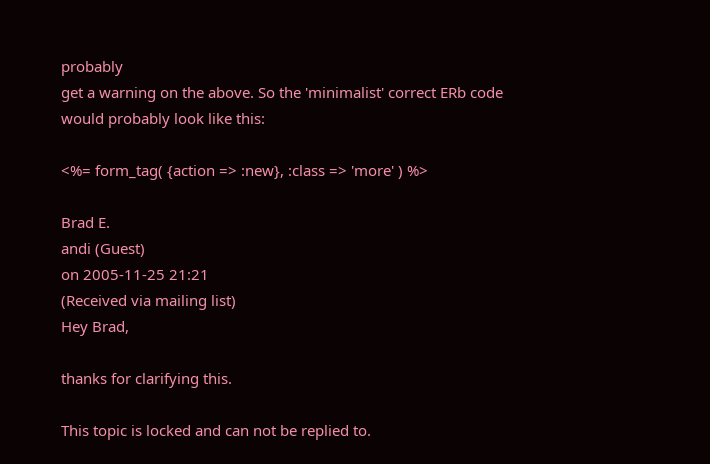probably
get a warning on the above. So the 'minimalist' correct ERb code
would probably look like this:

<%= form_tag( {action => :new}, :class => 'more' ) %>

Brad E.
andi (Guest)
on 2005-11-25 21:21
(Received via mailing list)
Hey Brad,

thanks for clarifying this.

This topic is locked and can not be replied to.